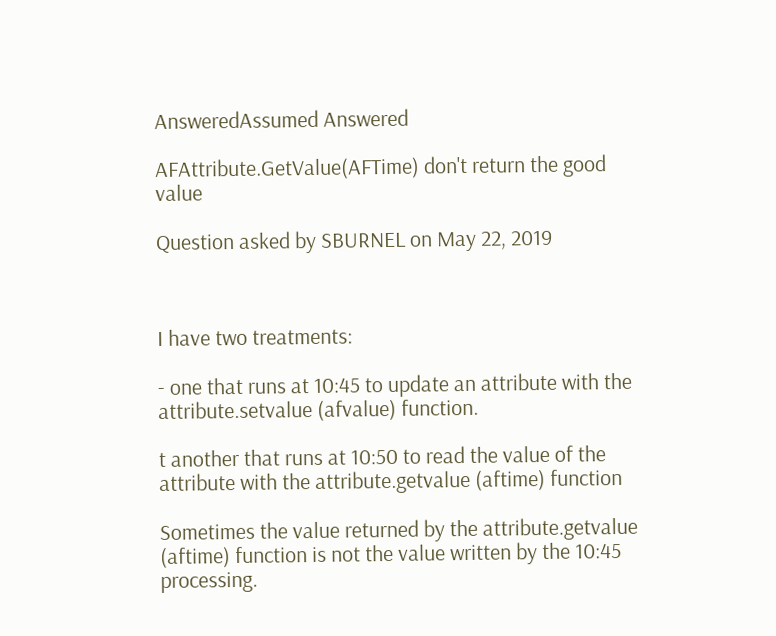AnsweredAssumed Answered

AFAttribute.GetValue(AFTime) don't return the good value

Question asked by SBURNEL on May 22, 2019



I have two treatments:

- one that runs at 10:45 to update an attribute with the attribute.setvalue (afvalue) function.

t another that runs at 10:50 to read the value of the attribute with the attribute.getvalue (aftime) function

Sometimes the value returned by the attribute.getvalue (aftime) function is not the value written by the 10:45 processing.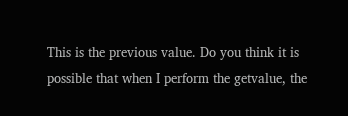This is the previous value. Do you think it is possible that when I perform the getvalue, the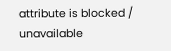attribute is blocked / unavailable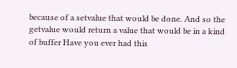because of a setvalue that would be done. And so the getvalue would return a value that would be in a kind of buffer Have you ever had this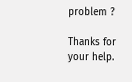problem ?

Thanks for your help.